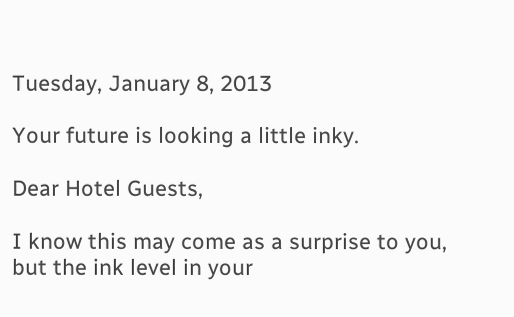Tuesday, January 8, 2013

Your future is looking a little inky.

Dear Hotel Guests,

I know this may come as a surprise to you, but the ink level in your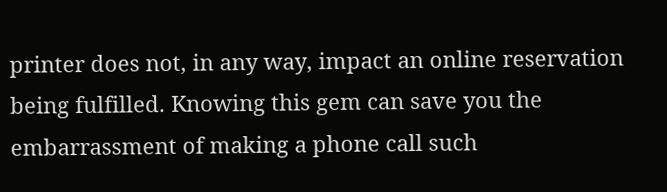printer does not, in any way, impact an online reservation being fulfilled. Knowing this gem can save you the embarrassment of making a phone call such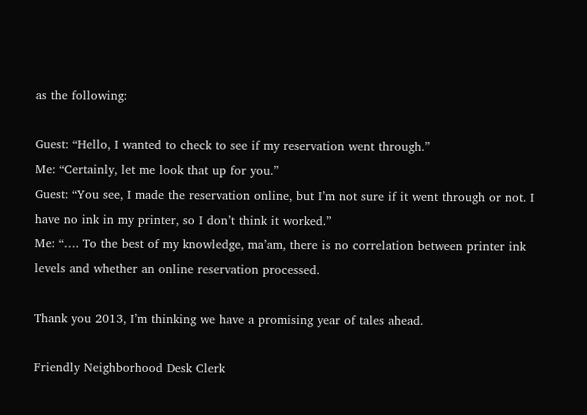as the following:

Guest: “Hello, I wanted to check to see if my reservation went through.”
Me: “Certainly, let me look that up for you.”
Guest: “You see, I made the reservation online, but I’m not sure if it went through or not. I have no ink in my printer, so I don’t think it worked.”
Me: “…. To the best of my knowledge, ma’am, there is no correlation between printer ink levels and whether an online reservation processed.

Thank you 2013, I’m thinking we have a promising year of tales ahead.

Friendly Neighborhood Desk Clerk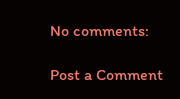No comments:

Post a Comment